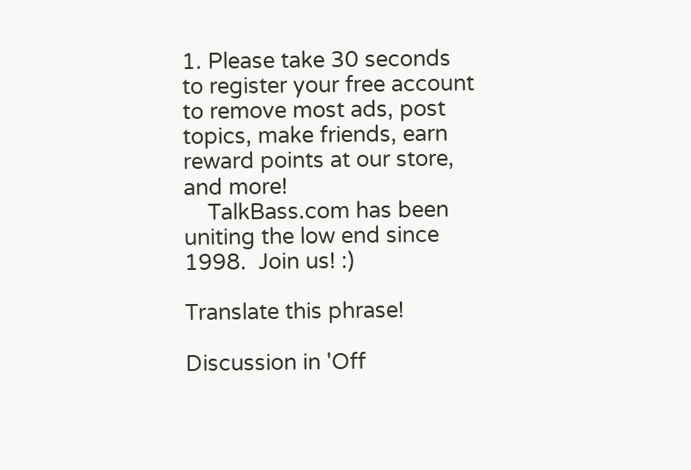1. Please take 30 seconds to register your free account to remove most ads, post topics, make friends, earn reward points at our store, and more!
    TalkBass.com has been uniting the low end since 1998.  Join us! :)

Translate this phrase!

Discussion in 'Off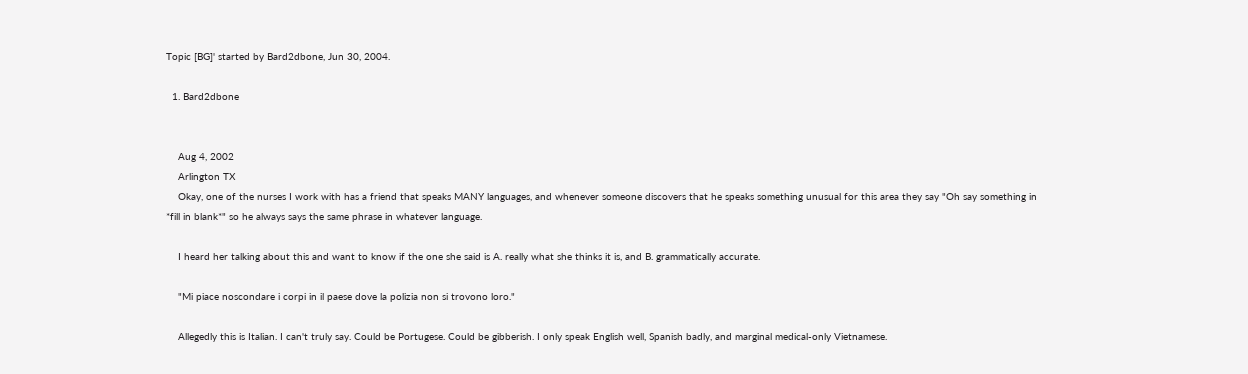Topic [BG]' started by Bard2dbone, Jun 30, 2004.

  1. Bard2dbone


    Aug 4, 2002
    Arlington TX
    Okay, one of the nurses I work with has a friend that speaks MANY languages, and whenever someone discovers that he speaks something unusual for this area they say "Oh say something in *fill in blank*" so he always says the same phrase in whatever language.

    I heard her talking about this and want to know if the one she said is A. really what she thinks it is, and B. grammatically accurate.

    "Mi piace noscondare i corpi in il paese dove la polizia non si trovono loro."

    Allegedly this is Italian. I can't truly say. Could be Portugese. Could be gibberish. I only speak English well, Spanish badly, and marginal medical-only Vietnamese.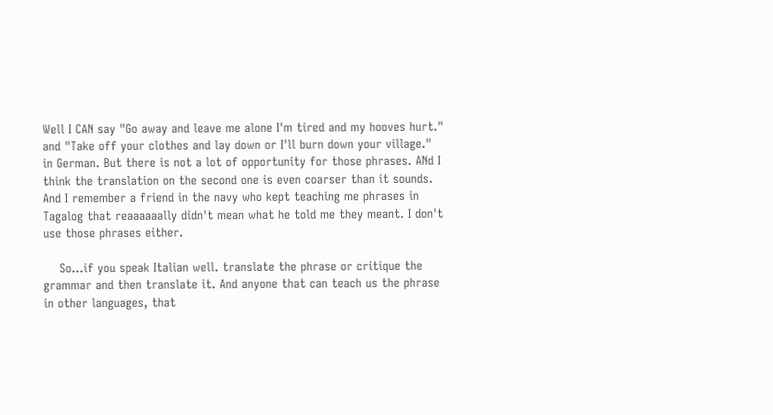Well I CAN say "Go away and leave me alone I'm tired and my hooves hurt." and "Take off your clothes and lay down or I'll burn down your village." in German. But there is not a lot of opportunity for those phrases. ANd I think the translation on the second one is even coarser than it sounds. And I remember a friend in the navy who kept teaching me phrases in Tagalog that reaaaaaally didn't mean what he told me they meant. I don't use those phrases either.

    So...if you speak Italian well. translate the phrase or critique the grammar and then translate it. And anyone that can teach us the phrase in other languages, that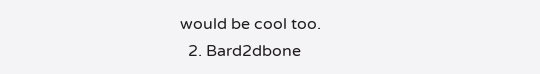would be cool too.
  2. Bard2dbone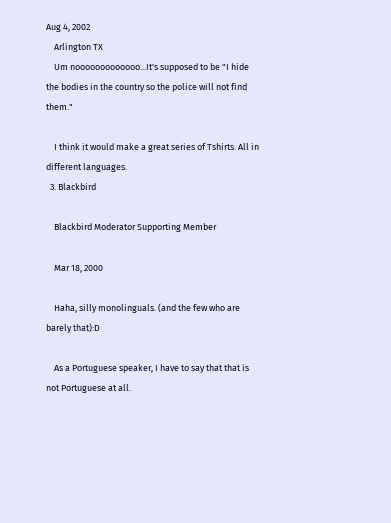Aug 4, 2002
    Arlington TX
    Um nooooooooooooo...It's supposed to be "I hide the bodies in the country so the police will not find them."

    I think it would make a great series of Tshirts. All in different languages.
  3. Blackbird

    Blackbird Moderator Supporting Member

    Mar 18, 2000

    Haha, silly monolinguals. (and the few who are barely that):D

    As a Portuguese speaker, I have to say that that is not Portuguese at all.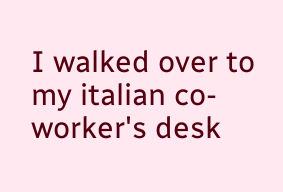I walked over to my italian co-worker's desk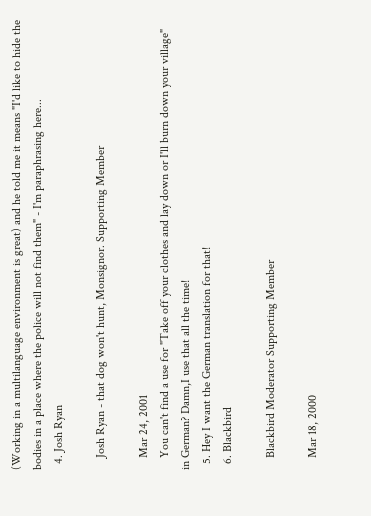(Working in a multilanguage environment is great) and he told me it means "I'd like to hide the bodies in a place where the police will not find them" - I'm paraphrasing here...
  4. Josh Ryan

    Josh Ryan - that dog won't hunt, Monsignor. Supporting Member

    Mar 24, 2001
    You can't find a use for "Take off your clothes and lay down or I'll burn down your village" in German? Damn,I use that all the time!
  5. Hey I want the German translation for that!
  6. Blackbird

    Blackbird Moderator Supporting Member

    Mar 18, 2000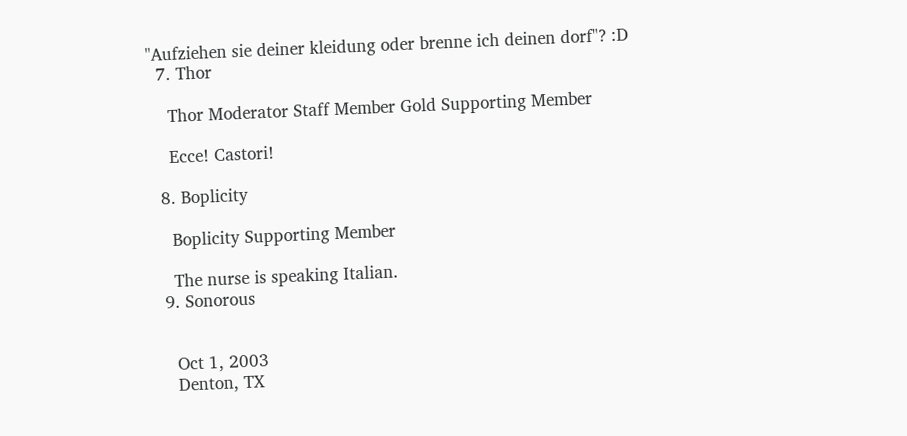"Aufziehen sie deiner kleidung oder brenne ich deinen dorf"? :D
  7. Thor

    Thor Moderator Staff Member Gold Supporting Member

    Ecce! Castori!

  8. Boplicity

    Boplicity Supporting Member

    The nurse is speaking Italian.
  9. Sonorous


    Oct 1, 2003
    Denton, TX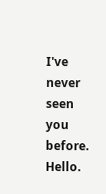I've never seen you before. Hello.